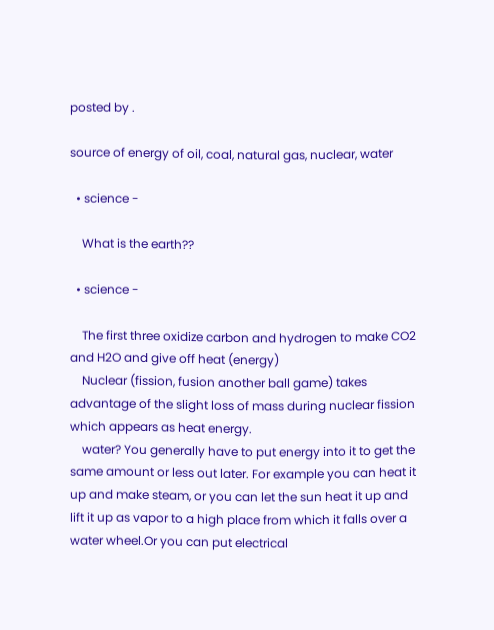posted by .

source of energy of oil, coal, natural gas, nuclear, water

  • science -

    What is the earth??

  • science -

    The first three oxidize carbon and hydrogen to make CO2 and H2O and give off heat (energy)
    Nuclear (fission, fusion another ball game) takes advantage of the slight loss of mass during nuclear fission which appears as heat energy.
    water? You generally have to put energy into it to get the same amount or less out later. For example you can heat it up and make steam, or you can let the sun heat it up and lift it up as vapor to a high place from which it falls over a water wheel.Or you can put electrical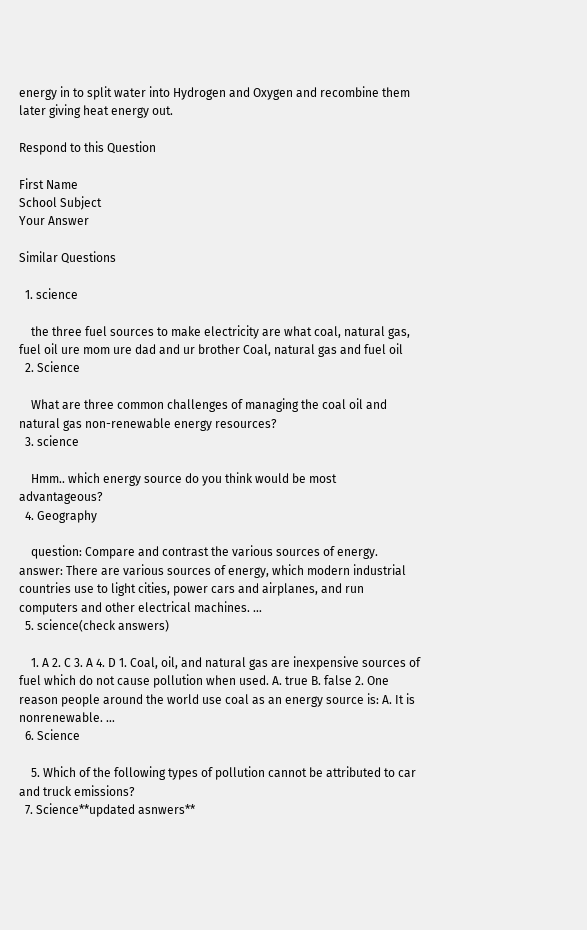energy in to split water into Hydrogen and Oxygen and recombine them later giving heat energy out.

Respond to this Question

First Name
School Subject
Your Answer

Similar Questions

  1. science

    the three fuel sources to make electricity are what coal, natural gas, fuel oil ure mom ure dad and ur brother Coal, natural gas and fuel oil
  2. Science

    What are three common challenges of managing the coal oil and natural gas non-renewable energy resources?
  3. science

    Hmm.. which energy source do you think would be most advantageous?
  4. Geography

    question: Compare and contrast the various sources of energy. answer: There are various sources of energy, which modern industrial countries use to light cities, power cars and airplanes, and run computers and other electrical machines. …
  5. science(check answers)

    1. A 2. C 3. A 4. D 1. Coal, oil, and natural gas are inexpensive sources of fuel which do not cause pollution when used. A. true B. false 2. One reason people around the world use coal as an energy source is: A. It is nonrenewable. …
  6. Science

    5. Which of the following types of pollution cannot be attributed to car and truck emissions?
  7. Science**updated asnwers**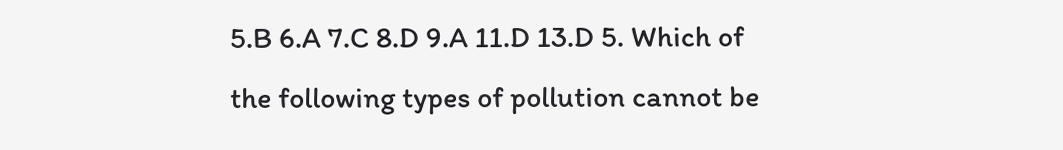5.B 6.A 7.C 8.D 9.A 11.D 13.D 5. Which of the following types of pollution cannot be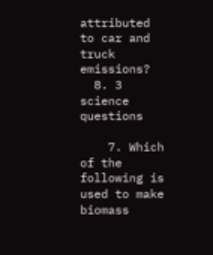attributed to car and truck emissions?
  8. 3 science questions

    7. Which of the following is used to make biomass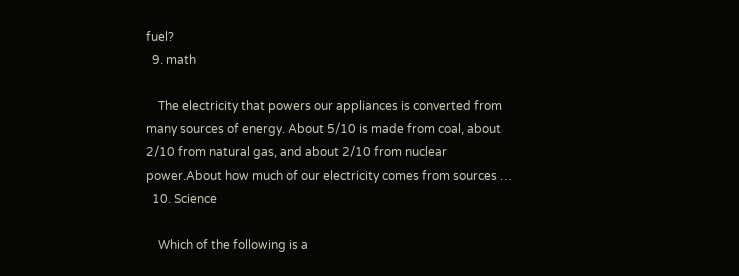fuel?
  9. math

    The electricity that powers our appliances is converted from many sources of energy. About 5/10 is made from coal, about 2/10 from natural gas, and about 2/10 from nuclear power.About how much of our electricity comes from sources …
  10. Science

    Which of the following is a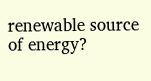renewable source of energy?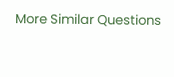More Similar Questions